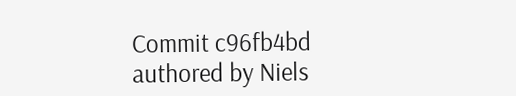Commit c96fb4bd authored by Niels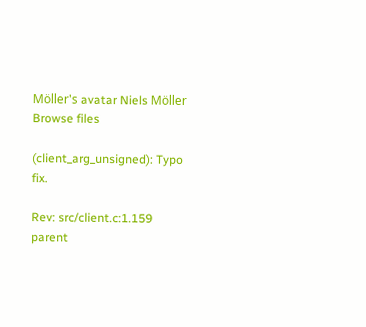Möller's avatar Niels Möller
Browse files

(client_arg_unsigned): Typo fix.

Rev: src/client.c:1.159
parent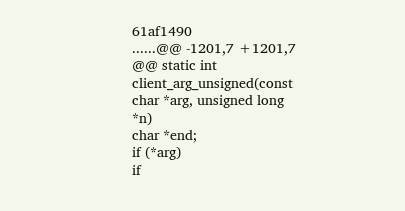61af1490
......@@ -1201,7 +1201,7 @@ static int
client_arg_unsigned(const char *arg, unsigned long *n)
char *end;
if (*arg)
if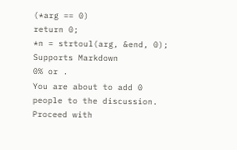(*arg == 0)
return 0;
*n = strtoul(arg, &end, 0);
Supports Markdown
0% or .
You are about to add 0 people to the discussion. Proceed with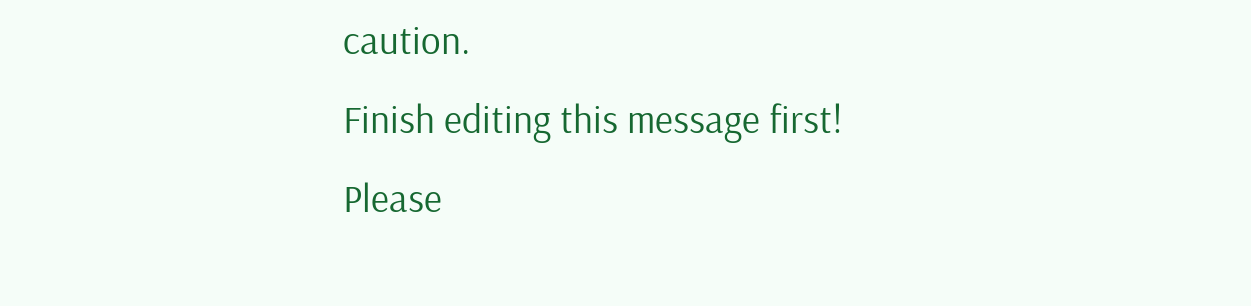caution.
Finish editing this message first!
Please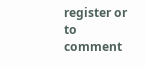register or to comment